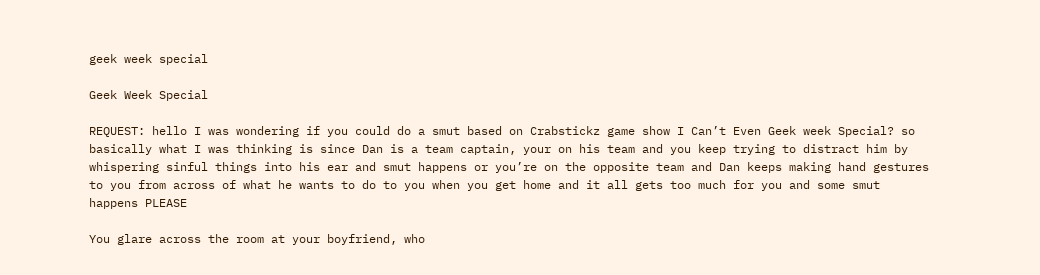geek week special

Geek Week Special

REQUEST: hello I was wondering if you could do a smut based on Crabstickz game show I Can’t Even Geek week Special? so basically what I was thinking is since Dan is a team captain, your on his team and you keep trying to distract him by whispering sinful things into his ear and smut happens or you’re on the opposite team and Dan keeps making hand gestures to you from across of what he wants to do to you when you get home and it all gets too much for you and some smut happens PLEASE

You glare across the room at your boyfriend, who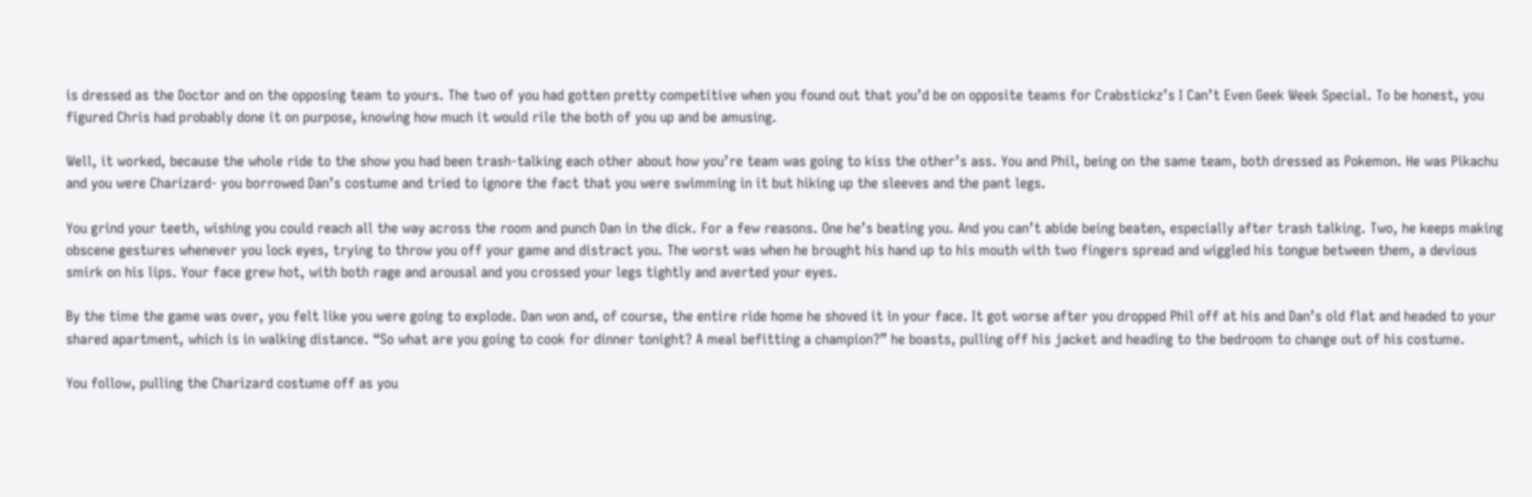is dressed as the Doctor and on the opposing team to yours. The two of you had gotten pretty competitive when you found out that you’d be on opposite teams for Crabstickz’s I Can’t Even Geek Week Special. To be honest, you figured Chris had probably done it on purpose, knowing how much it would rile the both of you up and be amusing.

Well, it worked, because the whole ride to the show you had been trash-talking each other about how you’re team was going to kiss the other’s ass. You and Phil, being on the same team, both dressed as Pokemon. He was Pikachu and you were Charizard- you borrowed Dan’s costume and tried to ignore the fact that you were swimming in it but hiking up the sleeves and the pant legs.

You grind your teeth, wishing you could reach all the way across the room and punch Dan in the dick. For a few reasons. One he’s beating you. And you can’t abide being beaten, especially after trash talking. Two, he keeps making obscene gestures whenever you lock eyes, trying to throw you off your game and distract you. The worst was when he brought his hand up to his mouth with two fingers spread and wiggled his tongue between them, a devious smirk on his lips. Your face grew hot, with both rage and arousal and you crossed your legs tightly and averted your eyes.

By the time the game was over, you felt like you were going to explode. Dan won and, of course, the entire ride home he shoved it in your face. It got worse after you dropped Phil off at his and Dan’s old flat and headed to your shared apartment, which is in walking distance. “So what are you going to cook for dinner tonight? A meal befitting a champion?” he boasts, pulling off his jacket and heading to the bedroom to change out of his costume.

You follow, pulling the Charizard costume off as you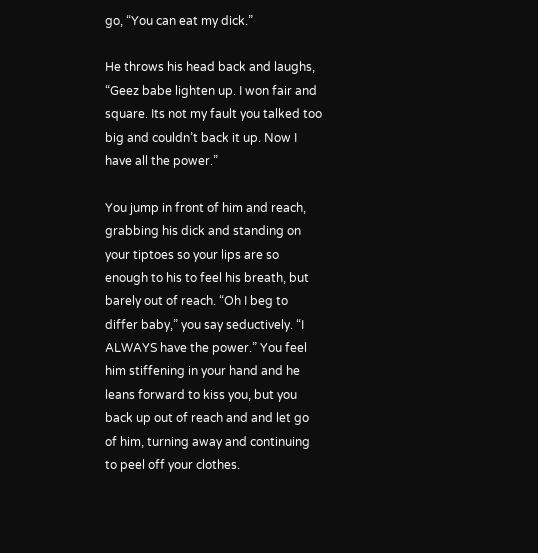go, “You can eat my dick.”

He throws his head back and laughs, “Geez babe lighten up. I won fair and square. Its not my fault you talked too big and couldn’t back it up. Now I have all the power.”

You jump in front of him and reach, grabbing his dick and standing on your tiptoes so your lips are so enough to his to feel his breath, but barely out of reach. “Oh I beg to differ baby,” you say seductively. “I ALWAYS have the power.” You feel him stiffening in your hand and he leans forward to kiss you, but you back up out of reach and and let go of him, turning away and continuing to peel off your clothes.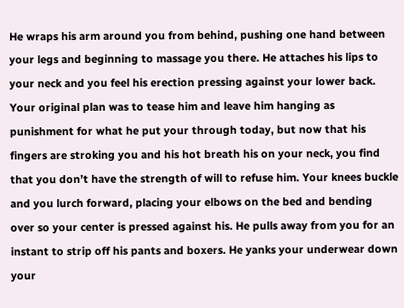He wraps his arm around you from behind, pushing one hand between your legs and beginning to massage you there. He attaches his lips to your neck and you feel his erection pressing against your lower back. Your original plan was to tease him and leave him hanging as punishment for what he put your through today, but now that his fingers are stroking you and his hot breath his on your neck, you find that you don’t have the strength of will to refuse him. Your knees buckle and you lurch forward, placing your elbows on the bed and bending over so your center is pressed against his. He pulls away from you for an instant to strip off his pants and boxers. He yanks your underwear down your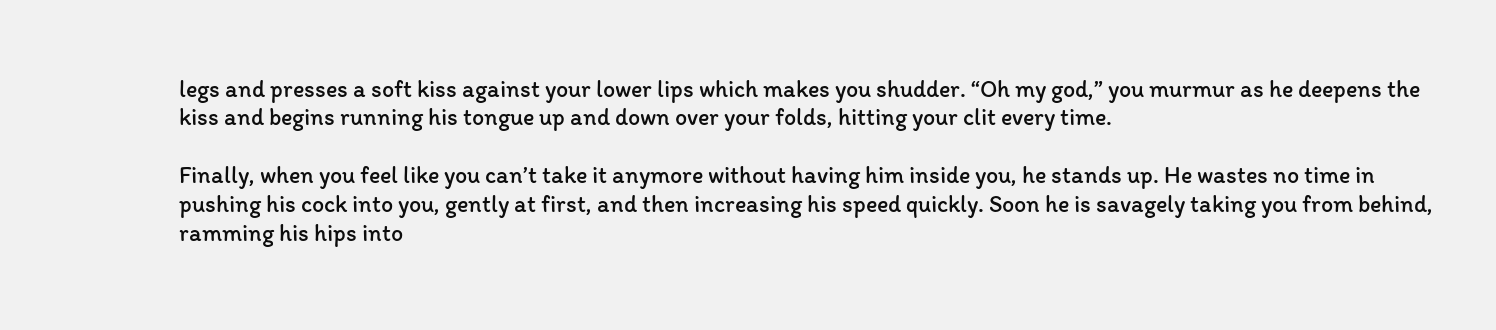legs and presses a soft kiss against your lower lips which makes you shudder. “Oh my god,” you murmur as he deepens the kiss and begins running his tongue up and down over your folds, hitting your clit every time.

Finally, when you feel like you can’t take it anymore without having him inside you, he stands up. He wastes no time in pushing his cock into you, gently at first, and then increasing his speed quickly. Soon he is savagely taking you from behind, ramming his hips into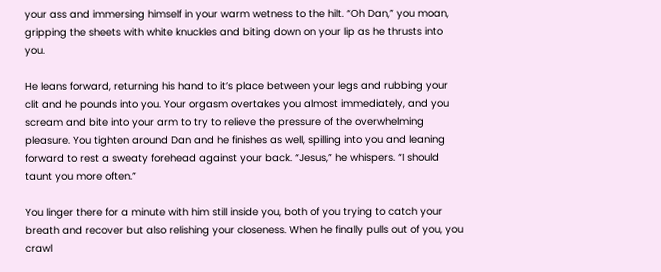your ass and immersing himself in your warm wetness to the hilt. “Oh Dan,” you moan, gripping the sheets with white knuckles and biting down on your lip as he thrusts into you.

He leans forward, returning his hand to it’s place between your legs and rubbing your clit and he pounds into you. Your orgasm overtakes you almost immediately, and you scream and bite into your arm to try to relieve the pressure of the overwhelming pleasure. You tighten around Dan and he finishes as well, spilling into you and leaning forward to rest a sweaty forehead against your back. “Jesus,” he whispers. “I should taunt you more often.”

You linger there for a minute with him still inside you, both of you trying to catch your breath and recover but also relishing your closeness. When he finally pulls out of you, you crawl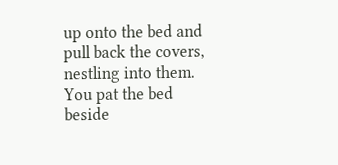up onto the bed and pull back the covers, nestling into them. You pat the bed beside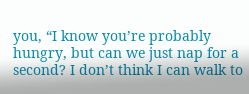you, “I know you’re probably hungry, but can we just nap for a second? I don’t think I can walk to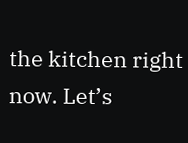the kitchen right now. Let’s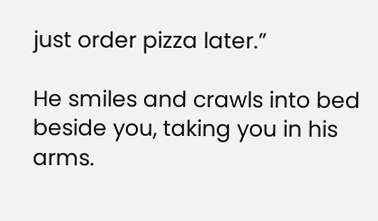just order pizza later.”

He smiles and crawls into bed beside you, taking you in his arms.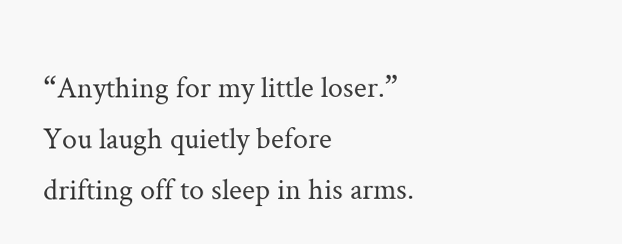“Anything for my little loser.” You laugh quietly before drifting off to sleep in his arms.